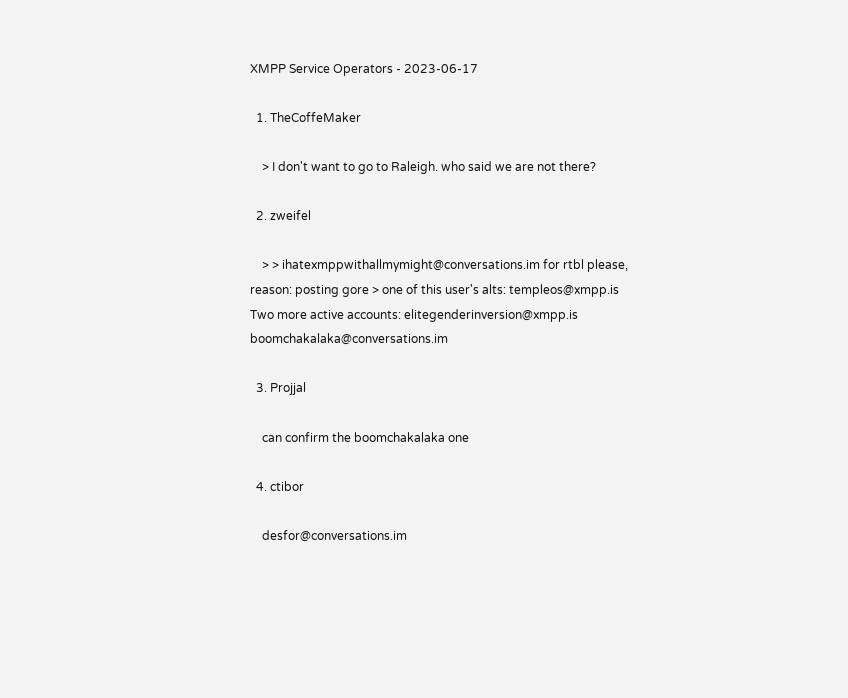XMPP Service Operators - 2023-06-17

  1. TheCoffeMaker

    > I don't want to go to Raleigh. who said we are not there?

  2. zweifel

    > > ihatexmppwithallmymight@conversations.im for rtbl please, reason: posting gore > one of this user's alts: templeos@xmpp.is Two more active accounts: elitegenderinversion@xmpp.is boomchakalaka@conversations.im

  3. Projjal

    can confirm the boomchakalaka one

  4. ctibor

    desfor@conversations.im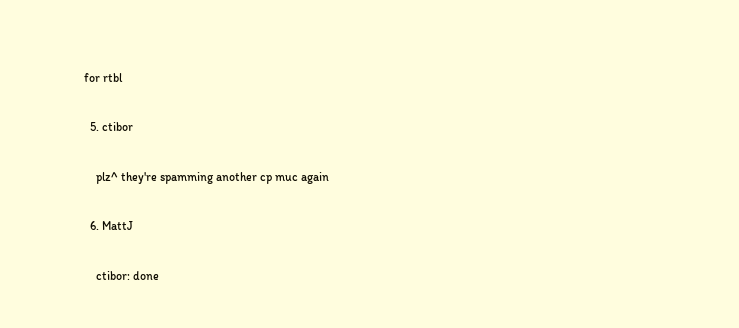for rtbl

  5. ctibor

    plz^ they're spamming another cp muc again

  6. MattJ

    ctibor: done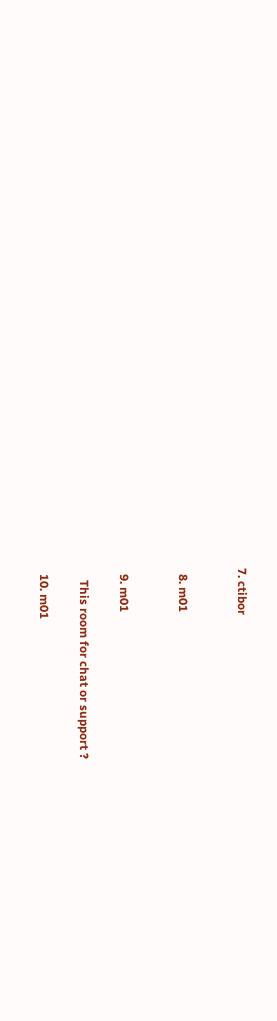7. ctibor


  8. m01


  9. m01

    This room for chat or support ?

  10. m01